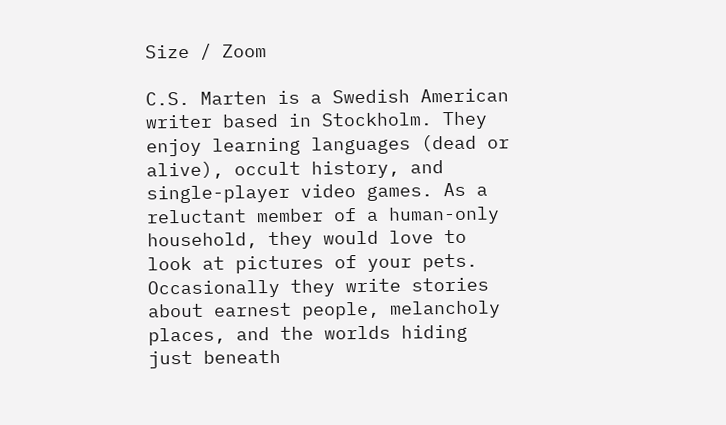Size / Zoom

C.S. Marten is a Swedish American writer based in Stockholm. They enjoy learning languages (dead or alive), occult history, and single-player video games. As a reluctant member of a human-only household, they would love to look at pictures of your pets. Occasionally they write stories about earnest people, melancholy places, and the worlds hiding just beneath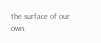the surface of our own.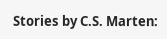Stories by C.S. Marten: